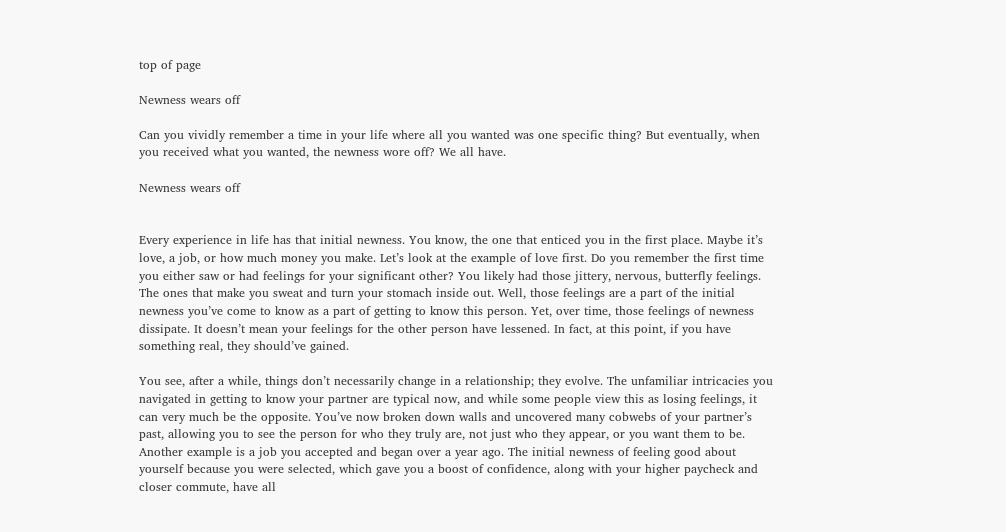top of page

Newness wears off

Can you vividly remember a time in your life where all you wanted was one specific thing? But eventually, when you received what you wanted, the newness wore off? We all have.

Newness wears off


Every experience in life has that initial newness. You know, the one that enticed you in the first place. Maybe it’s love, a job, or how much money you make. Let’s look at the example of love first. Do you remember the first time you either saw or had feelings for your significant other? You likely had those jittery, nervous, butterfly feelings. The ones that make you sweat and turn your stomach inside out. Well, those feelings are a part of the initial newness you’ve come to know as a part of getting to know this person. Yet, over time, those feelings of newness dissipate. It doesn’t mean your feelings for the other person have lessened. In fact, at this point, if you have something real, they should’ve gained.

You see, after a while, things don’t necessarily change in a relationship; they evolve. The unfamiliar intricacies you navigated in getting to know your partner are typical now, and while some people view this as losing feelings, it can very much be the opposite. You’ve now broken down walls and uncovered many cobwebs of your partner’s past, allowing you to see the person for who they truly are, not just who they appear, or you want them to be. Another example is a job you accepted and began over a year ago. The initial newness of feeling good about yourself because you were selected, which gave you a boost of confidence, along with your higher paycheck and closer commute, have all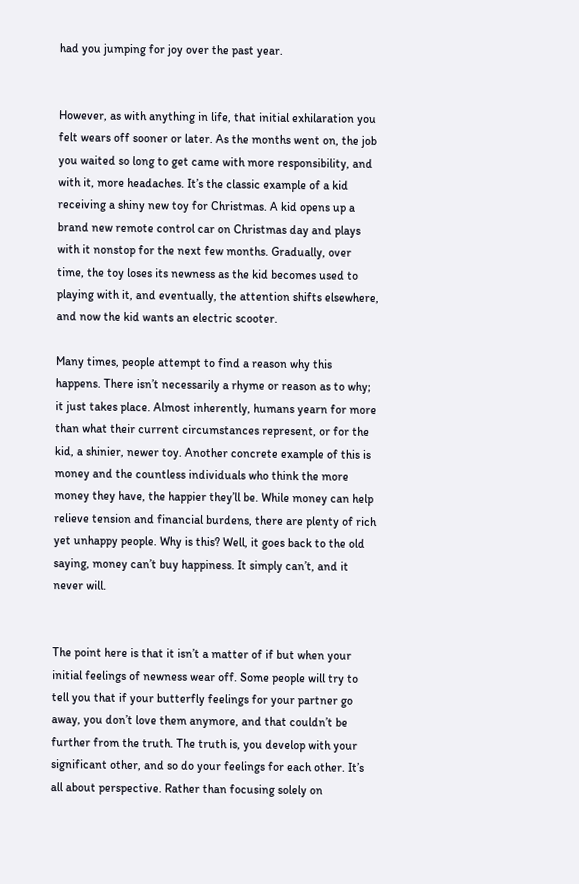had you jumping for joy over the past year.


However, as with anything in life, that initial exhilaration you felt wears off sooner or later. As the months went on, the job you waited so long to get came with more responsibility, and with it, more headaches. It’s the classic example of a kid receiving a shiny new toy for Christmas. A kid opens up a brand new remote control car on Christmas day and plays with it nonstop for the next few months. Gradually, over time, the toy loses its newness as the kid becomes used to playing with it, and eventually, the attention shifts elsewhere, and now the kid wants an electric scooter.

Many times, people attempt to find a reason why this happens. There isn’t necessarily a rhyme or reason as to why; it just takes place. Almost inherently, humans yearn for more than what their current circumstances represent, or for the kid, a shinier, newer toy. Another concrete example of this is money and the countless individuals who think the more money they have, the happier they’ll be. While money can help relieve tension and financial burdens, there are plenty of rich yet unhappy people. Why is this? Well, it goes back to the old saying, money can’t buy happiness. It simply can’t, and it never will.


The point here is that it isn’t a matter of if but when your initial feelings of newness wear off. Some people will try to tell you that if your butterfly feelings for your partner go away, you don’t love them anymore, and that couldn’t be further from the truth. The truth is, you develop with your significant other, and so do your feelings for each other. It’s all about perspective. Rather than focusing solely on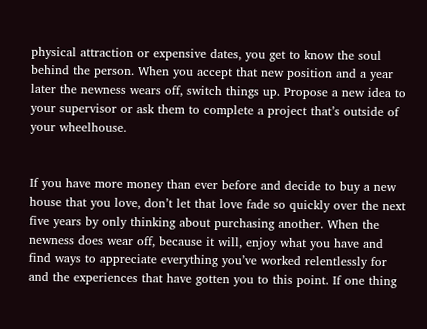physical attraction or expensive dates, you get to know the soul behind the person. When you accept that new position and a year later the newness wears off, switch things up. Propose a new idea to your supervisor or ask them to complete a project that’s outside of your wheelhouse.


If you have more money than ever before and decide to buy a new house that you love, don’t let that love fade so quickly over the next five years by only thinking about purchasing another. When the newness does wear off, because it will, enjoy what you have and find ways to appreciate everything you’ve worked relentlessly for and the experiences that have gotten you to this point. If one thing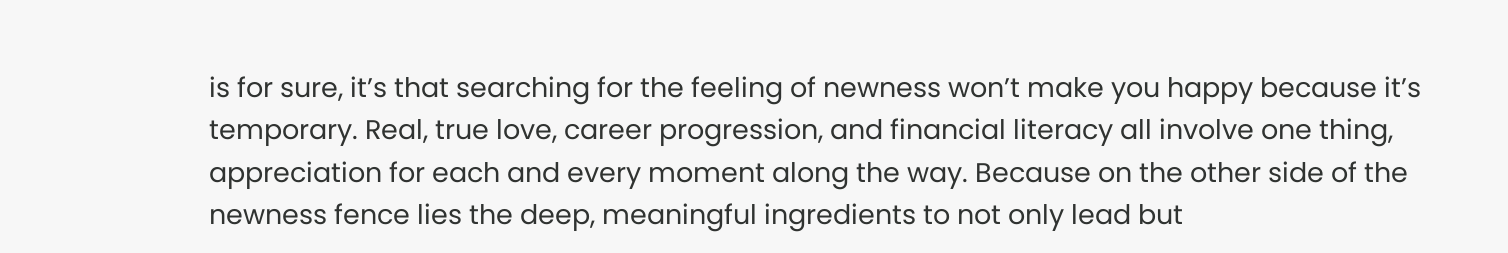is for sure, it’s that searching for the feeling of newness won’t make you happy because it’s temporary. Real, true love, career progression, and financial literacy all involve one thing, appreciation for each and every moment along the way. Because on the other side of the newness fence lies the deep, meaningful ingredients to not only lead but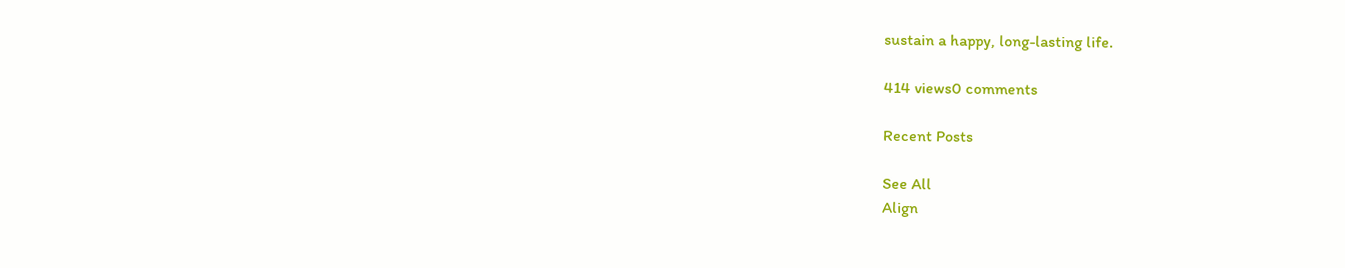sustain a happy, long-lasting life.

414 views0 comments

Recent Posts

See All
Align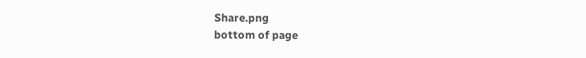Share.png
bottom of page